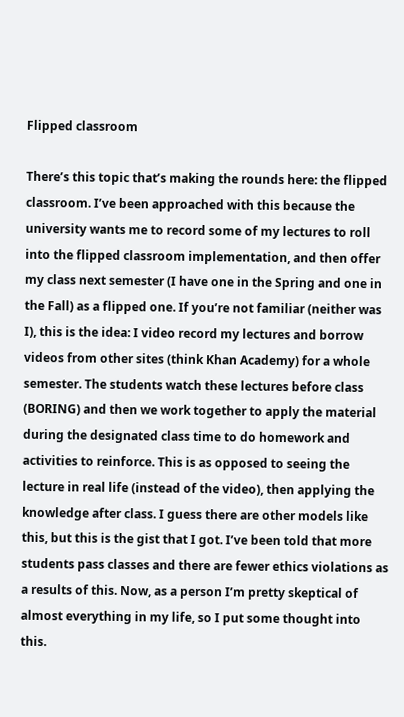Flipped classroom

There’s this topic that’s making the rounds here: the flipped classroom. I’ve been approached with this because the university wants me to record some of my lectures to roll into the flipped classroom implementation, and then offer my class next semester (I have one in the Spring and one in the Fall) as a flipped one. If you’re not familiar (neither was I), this is the idea: I video record my lectures and borrow videos from other sites (think Khan Academy) for a whole semester. The students watch these lectures before class (BORING) and then we work together to apply the material during the designated class time to do homework and activities to reinforce. This is as opposed to seeing the lecture in real life (instead of the video), then applying the knowledge after class. I guess there are other models like this, but this is the gist that I got. I’ve been told that more students pass classes and there are fewer ethics violations as a results of this. Now, as a person I’m pretty skeptical of almost everything in my life, so I put some thought into this.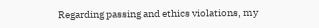Regarding passing and ethics violations, my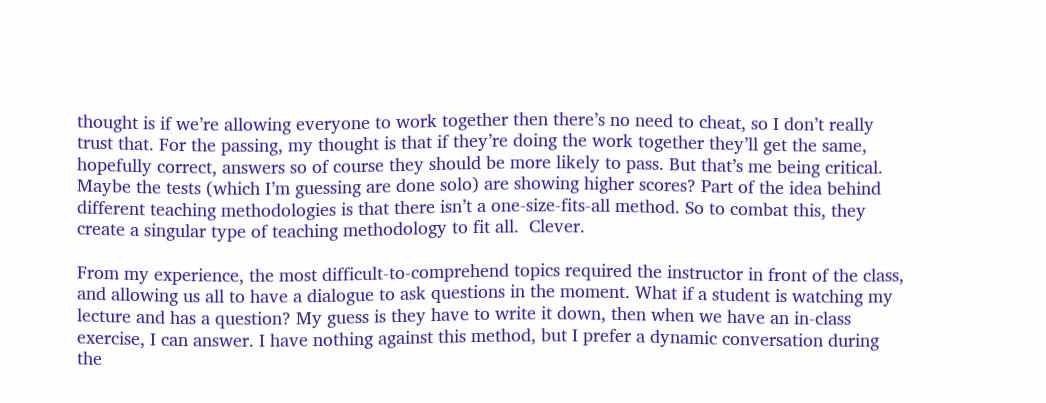thought is if we’re allowing everyone to work together then there’s no need to cheat, so I don’t really trust that. For the passing, my thought is that if they’re doing the work together they’ll get the same, hopefully correct, answers so of course they should be more likely to pass. But that’s me being critical. Maybe the tests (which I’m guessing are done solo) are showing higher scores? Part of the idea behind different teaching methodologies is that there isn’t a one-size-fits-all method. So to combat this, they create a singular type of teaching methodology to fit all.  Clever.

From my experience, the most difficult-to-comprehend topics required the instructor in front of the class, and allowing us all to have a dialogue to ask questions in the moment. What if a student is watching my lecture and has a question? My guess is they have to write it down, then when we have an in-class exercise, I can answer. I have nothing against this method, but I prefer a dynamic conversation during the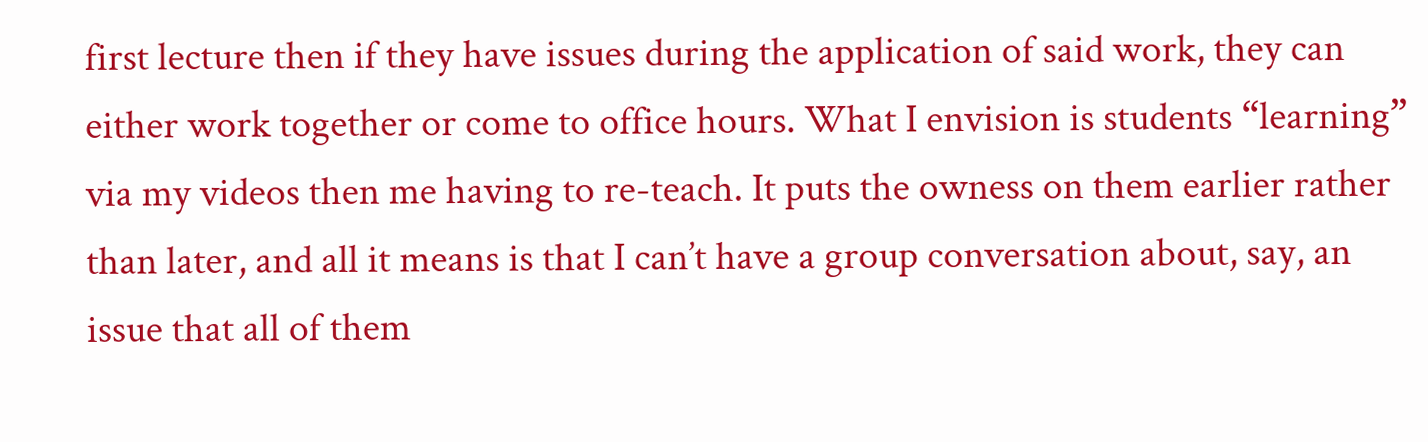first lecture then if they have issues during the application of said work, they can either work together or come to office hours. What I envision is students “learning” via my videos then me having to re-teach. It puts the owness on them earlier rather than later, and all it means is that I can’t have a group conversation about, say, an issue that all of them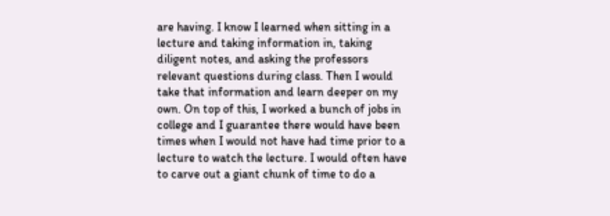are having. I know I learned when sitting in a lecture and taking information in, taking diligent notes, and asking the professors relevant questions during class. Then I would take that information and learn deeper on my own. On top of this, I worked a bunch of jobs in college and I guarantee there would have been times when I would not have had time prior to a lecture to watch the lecture. I would often have to carve out a giant chunk of time to do a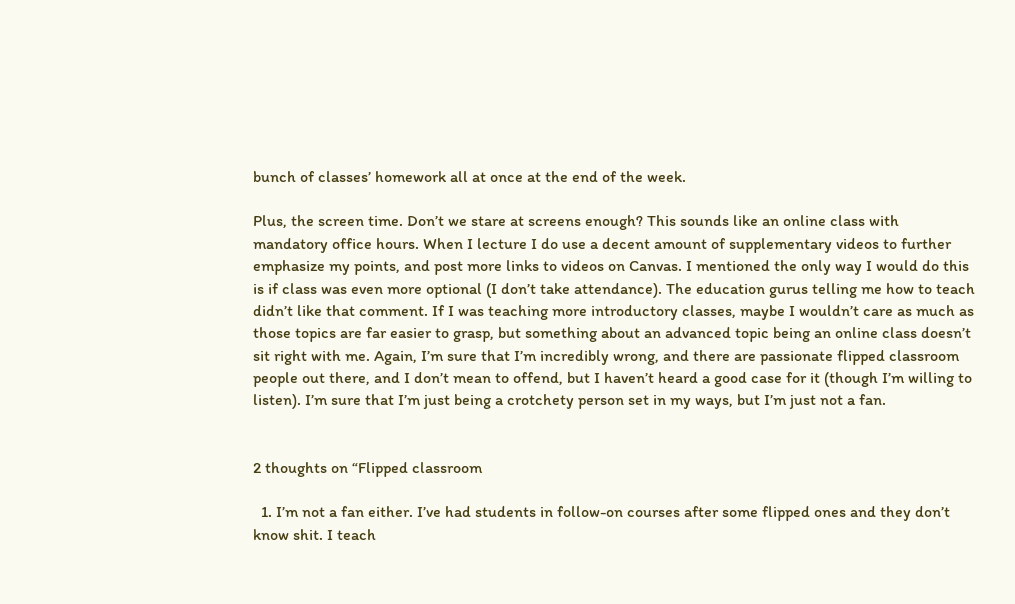bunch of classes’ homework all at once at the end of the week.

Plus, the screen time. Don’t we stare at screens enough? This sounds like an online class with mandatory office hours. When I lecture I do use a decent amount of supplementary videos to further emphasize my points, and post more links to videos on Canvas. I mentioned the only way I would do this is if class was even more optional (I don’t take attendance). The education gurus telling me how to teach didn’t like that comment. If I was teaching more introductory classes, maybe I wouldn’t care as much as those topics are far easier to grasp, but something about an advanced topic being an online class doesn’t sit right with me. Again, I’m sure that I’m incredibly wrong, and there are passionate flipped classroom people out there, and I don’t mean to offend, but I haven’t heard a good case for it (though I’m willing to listen). I’m sure that I’m just being a crotchety person set in my ways, but I’m just not a fan.


2 thoughts on “Flipped classroom

  1. I’m not a fan either. I’ve had students in follow-on courses after some flipped ones and they don’t know shit. I teach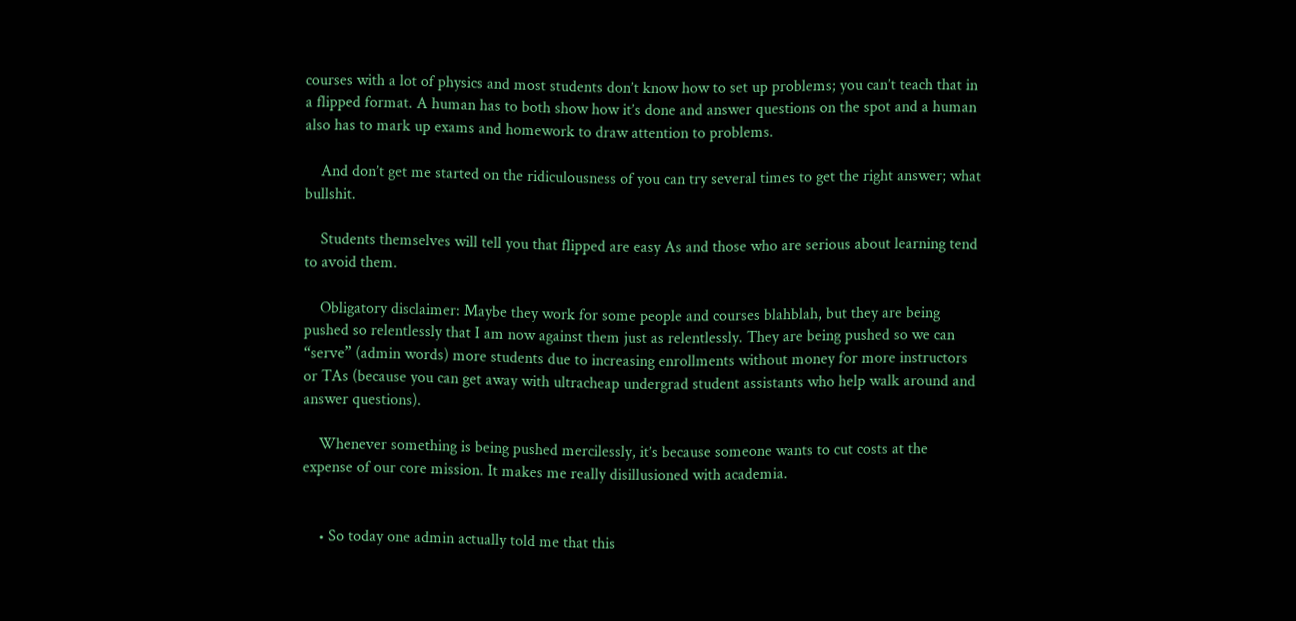courses with a lot of physics and most students don’t know how to set up problems; you can’t teach that in a flipped format. A human has to both show how it’s done and answer questions on the spot and a human also has to mark up exams and homework to draw attention to problems.

    And don’t get me started on the ridiculousness of you can try several times to get the right answer; what bullshit.

    Students themselves will tell you that flipped are easy As and those who are serious about learning tend to avoid them.

    Obligatory disclaimer: Maybe they work for some people and courses blahblah, but they are being pushed so relentlessly that I am now against them just as relentlessly. They are being pushed so we can “serve” (admin words) more students due to increasing enrollments without money for more instructors or TAs (because you can get away with ultracheap undergrad student assistants who help walk around and answer questions).

    Whenever something is being pushed mercilessly, it’s because someone wants to cut costs at the expense of our core mission. It makes me really disillusioned with academia.


    • So today one admin actually told me that this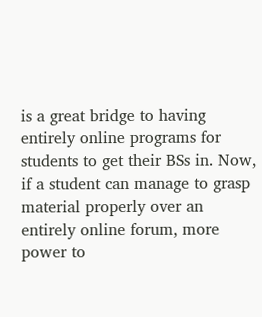is a great bridge to having entirely online programs for students to get their BSs in. Now, if a student can manage to grasp material properly over an entirely online forum, more power to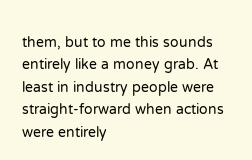them, but to me this sounds entirely like a money grab. At least in industry people were straight-forward when actions were entirely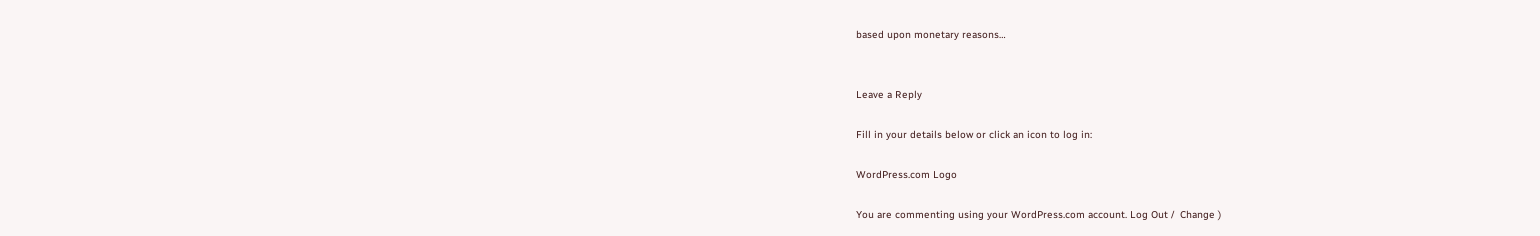based upon monetary reasons…


Leave a Reply

Fill in your details below or click an icon to log in:

WordPress.com Logo

You are commenting using your WordPress.com account. Log Out /  Change )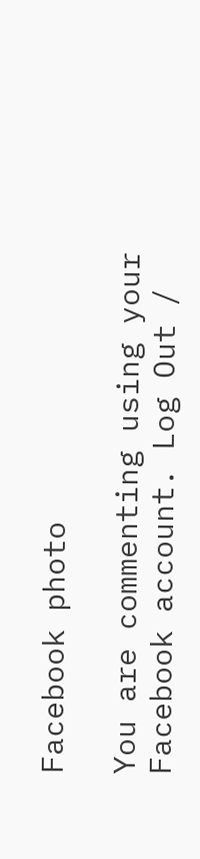Facebook photo

You are commenting using your Facebook account. Log Out /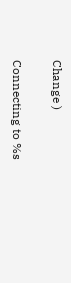Change )

Connecting to %s